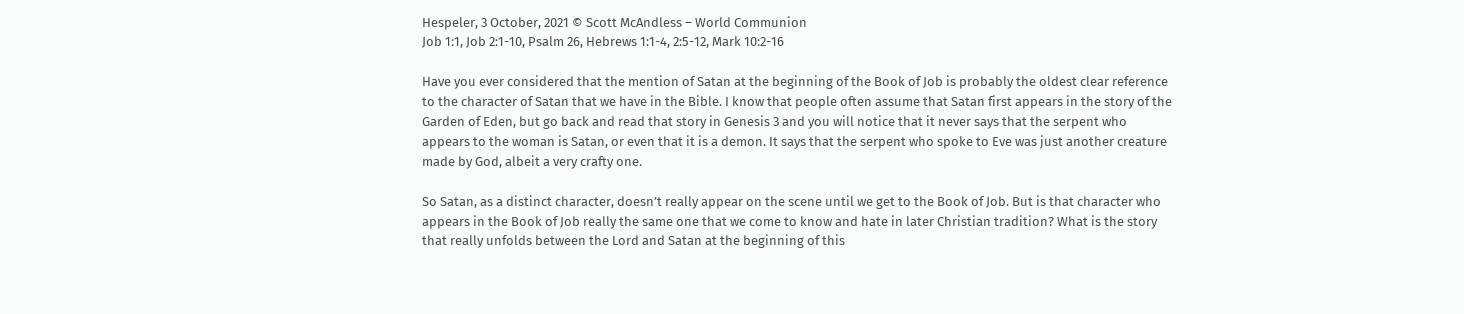Hespeler, 3 October, 2021 © Scott McAndless – World Communion
Job 1:1, Job 2:1-10, Psalm 26, Hebrews 1:1-4, 2:5-12, Mark 10:2-16

Have you ever considered that the mention of Satan at the beginning of the Book of Job is probably the oldest clear reference to the character of Satan that we have in the Bible. I know that people often assume that Satan first appears in the story of the Garden of Eden, but go back and read that story in Genesis 3 and you will notice that it never says that the serpent who appears to the woman is Satan, or even that it is a demon. It says that the serpent who spoke to Eve was just another creature made by God, albeit a very crafty one.

So Satan, as a distinct character, doesn’t really appear on the scene until we get to the Book of Job. But is that character who appears in the Book of Job really the same one that we come to know and hate in later Christian tradition? What is the story that really unfolds between the Lord and Satan at the beginning of this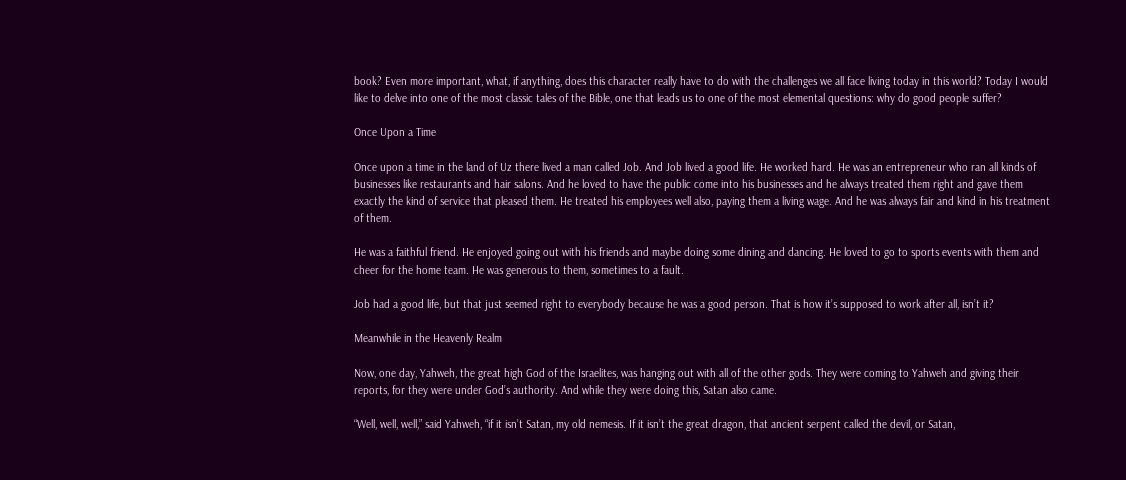book? Even more important, what, if anything, does this character really have to do with the challenges we all face living today in this world? Today I would like to delve into one of the most classic tales of the Bible, one that leads us to one of the most elemental questions: why do good people suffer?

Once Upon a Time

Once upon a time in the land of Uz there lived a man called Job. And Job lived a good life. He worked hard. He was an entrepreneur who ran all kinds of businesses like restaurants and hair salons. And he loved to have the public come into his businesses and he always treated them right and gave them exactly the kind of service that pleased them. He treated his employees well also, paying them a living wage. And he was always fair and kind in his treatment of them.

He was a faithful friend. He enjoyed going out with his friends and maybe doing some dining and dancing. He loved to go to sports events with them and cheer for the home team. He was generous to them, sometimes to a fault.

Job had a good life, but that just seemed right to everybody because he was a good person. That is how it’s supposed to work after all, isn’t it?

Meanwhile in the Heavenly Realm

Now, one day, Yahweh, the great high God of the Israelites, was hanging out with all of the other gods. They were coming to Yahweh and giving their reports, for they were under God’s authority. And while they were doing this, Satan also came.

“Well, well, well,” said Yahweh, “if it isn’t Satan, my old nemesis. If it isn’t the great dragon, that ancient serpent called the devil, or Satan,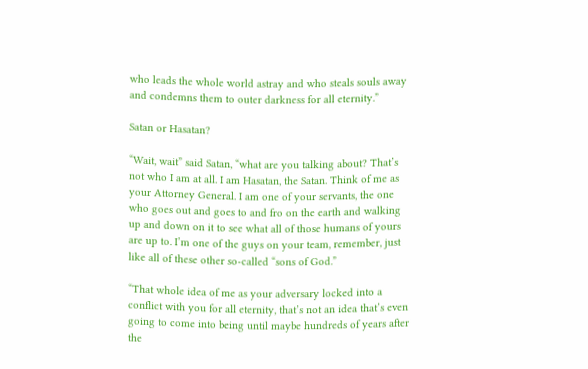who leads the whole world astray and who steals souls away and condemns them to outer darkness for all eternity.”

Satan or Hasatan?

“Wait, wait” said Satan, “what are you talking about? That’s not who I am at all. I am Hasatan, the Satan. Think of me as your Attorney General. I am one of your servants, the one who goes out and goes to and fro on the earth and walking up and down on it to see what all of those humans of yours are up to. I’m one of the guys on your team, remember, just like all of these other so-called “sons of God.”

“That whole idea of me as your adversary locked into a conflict with you for all eternity, that’s not an idea that’s even going to come into being until maybe hundreds of years after the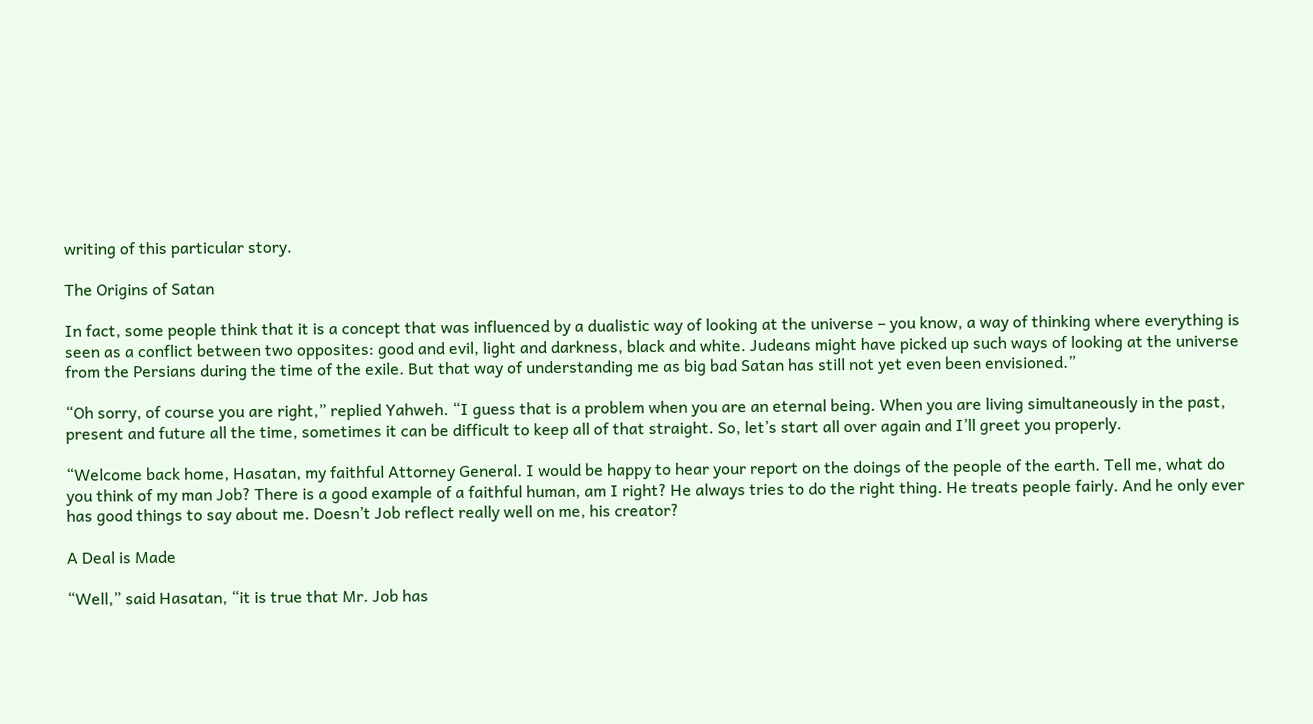writing of this particular story.

The Origins of Satan

In fact, some people think that it is a concept that was influenced by a dualistic way of looking at the universe – you know, a way of thinking where everything is seen as a conflict between two opposites: good and evil, light and darkness, black and white. Judeans might have picked up such ways of looking at the universe from the Persians during the time of the exile. But that way of understanding me as big bad Satan has still not yet even been envisioned.”

“Oh sorry, of course you are right,” replied Yahweh. “I guess that is a problem when you are an eternal being. When you are living simultaneously in the past, present and future all the time, sometimes it can be difficult to keep all of that straight. So, let’s start all over again and I’ll greet you properly.

“Welcome back home, Hasatan, my faithful Attorney General. I would be happy to hear your report on the doings of the people of the earth. Tell me, what do you think of my man Job? There is a good example of a faithful human, am I right? He always tries to do the right thing. He treats people fairly. And he only ever has good things to say about me. Doesn’t Job reflect really well on me, his creator?

A Deal is Made

“Well,” said Hasatan, “it is true that Mr. Job has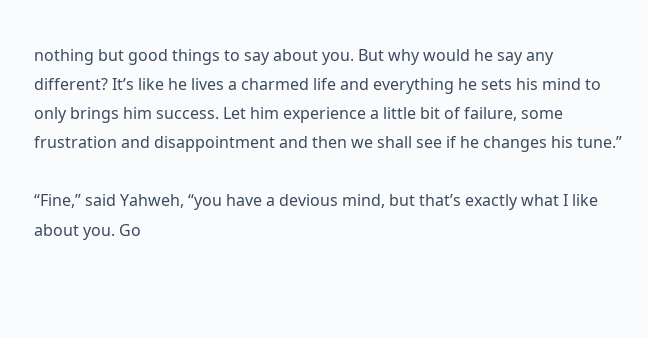nothing but good things to say about you. But why would he say any different? It’s like he lives a charmed life and everything he sets his mind to only brings him success. Let him experience a little bit of failure, some frustration and disappointment and then we shall see if he changes his tune.”

“Fine,” said Yahweh, “you have a devious mind, but that’s exactly what I like about you. Go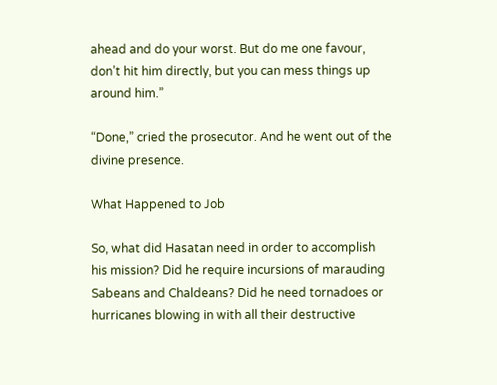ahead and do your worst. But do me one favour, don’t hit him directly, but you can mess things up around him.”

“Done,” cried the prosecutor. And he went out of the divine presence.

What Happened to Job

So, what did Hasatan need in order to accomplish his mission? Did he require incursions of marauding Sabeans and Chaldeans? Did he need tornadoes or hurricanes blowing in with all their destructive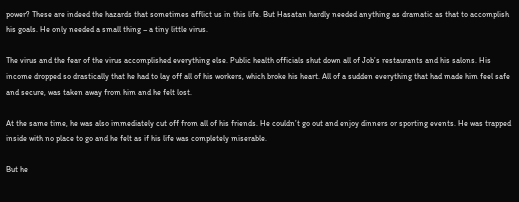power? These are indeed the hazards that sometimes afflict us in this life. But Hasatan hardly needed anything as dramatic as that to accomplish his goals. He only needed a small thing – a tiny little virus.

The virus and the fear of the virus accomplished everything else. Public health officials shut down all of Job’s restaurants and his salons. His income dropped so drastically that he had to lay off all of his workers, which broke his heart. All of a sudden everything that had made him feel safe and secure, was taken away from him and he felt lost.

At the same time, he was also immediately cut off from all of his friends. He couldn’t go out and enjoy dinners or sporting events. He was trapped inside with no place to go and he felt as if his life was completely miserable.

But he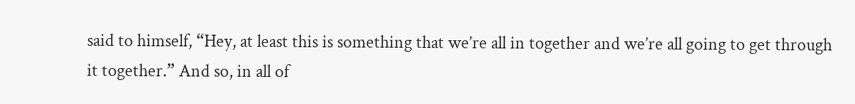said to himself, “Hey, at least this is something that we’re all in together and we’re all going to get through it together.” And so, in all of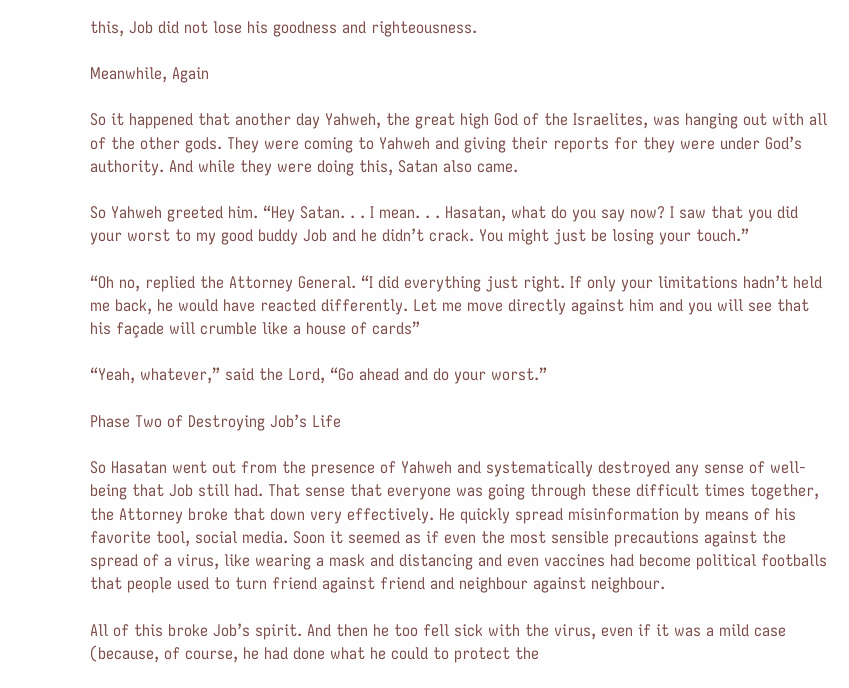this, Job did not lose his goodness and righteousness.

Meanwhile, Again

So it happened that another day Yahweh, the great high God of the Israelites, was hanging out with all of the other gods. They were coming to Yahweh and giving their reports for they were under God’s authority. And while they were doing this, Satan also came.

So Yahweh greeted him. “Hey Satan. . . I mean. . . Hasatan, what do you say now? I saw that you did your worst to my good buddy Job and he didn’t crack. You might just be losing your touch.”

“Oh no, replied the Attorney General. “I did everything just right. If only your limitations hadn’t held me back, he would have reacted differently. Let me move directly against him and you will see that his façade will crumble like a house of cards”

“Yeah, whatever,” said the Lord, “Go ahead and do your worst.”

Phase Two of Destroying Job’s Life

So Hasatan went out from the presence of Yahweh and systematically destroyed any sense of well-being that Job still had. That sense that everyone was going through these difficult times together, the Attorney broke that down very effectively. He quickly spread misinformation by means of his favorite tool, social media. Soon it seemed as if even the most sensible precautions against the spread of a virus, like wearing a mask and distancing and even vaccines had become political footballs that people used to turn friend against friend and neighbour against neighbour.

All of this broke Job’s spirit. And then he too fell sick with the virus, even if it was a mild case (because, of course, he had done what he could to protect the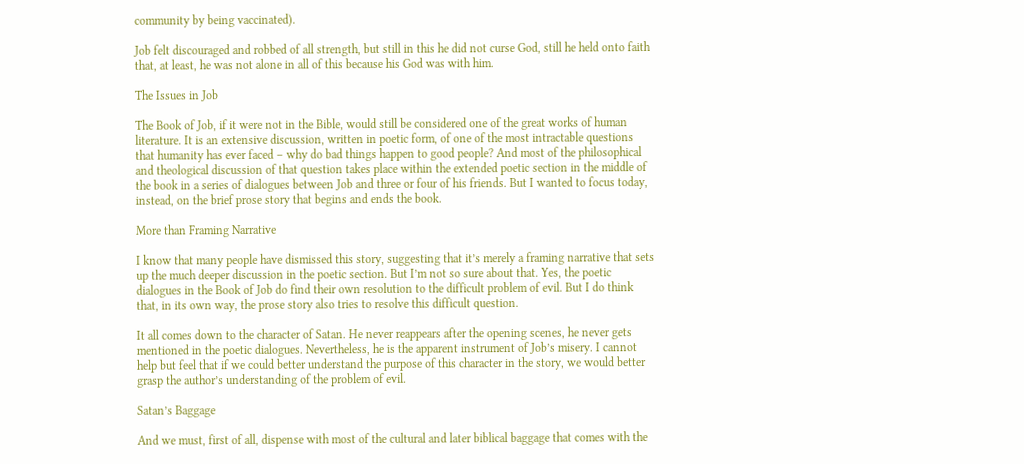community by being vaccinated).

Job felt discouraged and robbed of all strength, but still in this he did not curse God, still he held onto faith that, at least, he was not alone in all of this because his God was with him.

The Issues in Job

The Book of Job, if it were not in the Bible, would still be considered one of the great works of human literature. It is an extensive discussion, written in poetic form, of one of the most intractable questions that humanity has ever faced – why do bad things happen to good people? And most of the philosophical and theological discussion of that question takes place within the extended poetic section in the middle of the book in a series of dialogues between Job and three or four of his friends. But I wanted to focus today, instead, on the brief prose story that begins and ends the book.

More than Framing Narrative

I know that many people have dismissed this story, suggesting that it’s merely a framing narrative that sets up the much deeper discussion in the poetic section. But I’m not so sure about that. Yes, the poetic dialogues in the Book of Job do find their own resolution to the difficult problem of evil. But I do think that, in its own way, the prose story also tries to resolve this difficult question.

It all comes down to the character of Satan. He never reappears after the opening scenes, he never gets mentioned in the poetic dialogues. Nevertheless, he is the apparent instrument of Job’s misery. I cannot help but feel that if we could better understand the purpose of this character in the story, we would better grasp the author’s understanding of the problem of evil.

Satan’s Baggage

And we must, first of all, dispense with most of the cultural and later biblical baggage that comes with the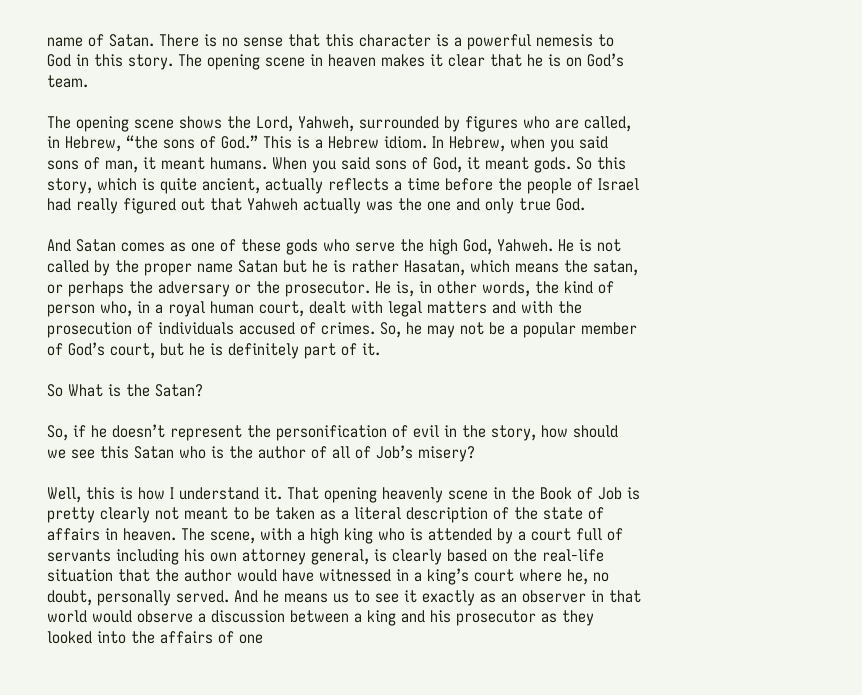name of Satan. There is no sense that this character is a powerful nemesis to God in this story. The opening scene in heaven makes it clear that he is on God’s team.

The opening scene shows the Lord, Yahweh, surrounded by figures who are called, in Hebrew, “the sons of God.” This is a Hebrew idiom. In Hebrew, when you said sons of man, it meant humans. When you said sons of God, it meant gods. So this story, which is quite ancient, actually reflects a time before the people of Israel had really figured out that Yahweh actually was the one and only true God.

And Satan comes as one of these gods who serve the high God, Yahweh. He is not called by the proper name Satan but he is rather Hasatan, which means the satan, or perhaps the adversary or the prosecutor. He is, in other words, the kind of person who, in a royal human court, dealt with legal matters and with the prosecution of individuals accused of crimes. So, he may not be a popular member of God’s court, but he is definitely part of it.

So What is the Satan?

So, if he doesn’t represent the personification of evil in the story, how should we see this Satan who is the author of all of Job’s misery?

Well, this is how I understand it. That opening heavenly scene in the Book of Job is pretty clearly not meant to be taken as a literal description of the state of affairs in heaven. The scene, with a high king who is attended by a court full of servants including his own attorney general, is clearly based on the real-life situation that the author would have witnessed in a king’s court where he, no doubt, personally served. And he means us to see it exactly as an observer in that world would observe a discussion between a king and his prosecutor as they looked into the affairs of one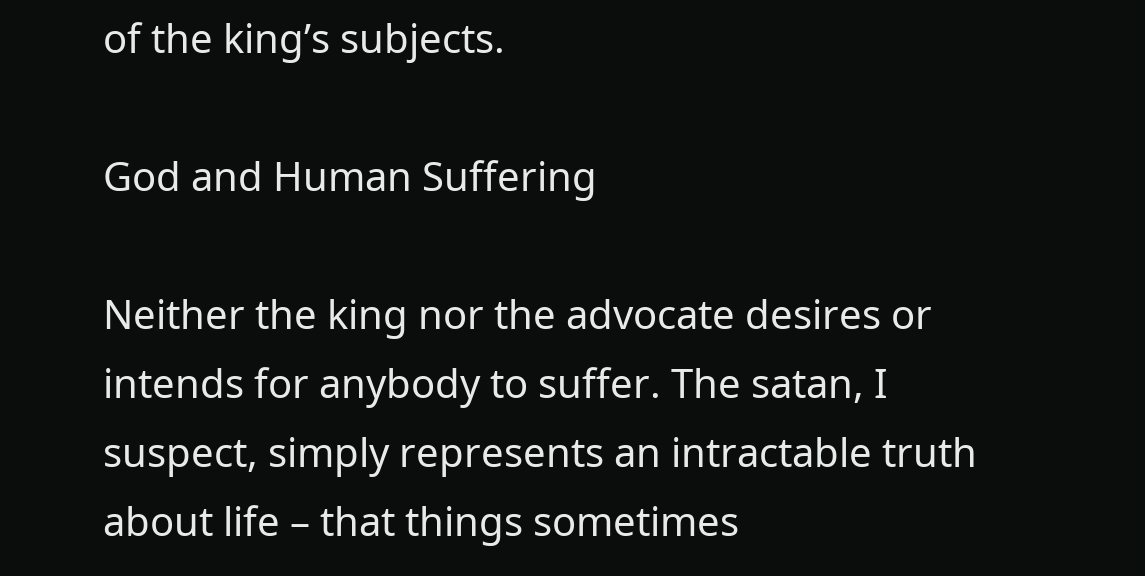of the king’s subjects.

God and Human Suffering

Neither the king nor the advocate desires or intends for anybody to suffer. The satan, I suspect, simply represents an intractable truth about life – that things sometimes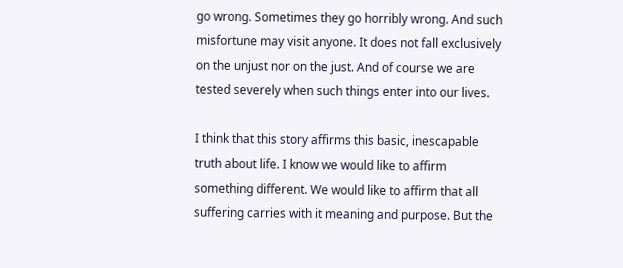go wrong. Sometimes they go horribly wrong. And such misfortune may visit anyone. It does not fall exclusively on the unjust nor on the just. And of course we are tested severely when such things enter into our lives.

I think that this story affirms this basic, inescapable truth about life. I know we would like to affirm something different. We would like to affirm that all suffering carries with it meaning and purpose. But the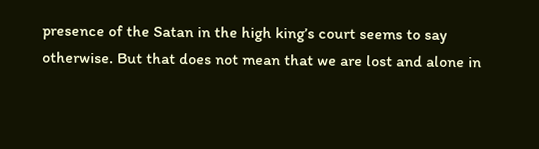presence of the Satan in the high king’s court seems to say otherwise. But that does not mean that we are lost and alone in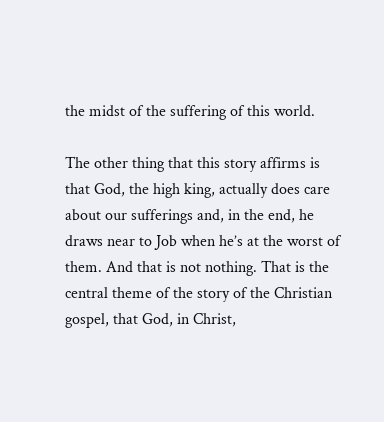the midst of the suffering of this world.

The other thing that this story affirms is that God, the high king, actually does care about our sufferings and, in the end, he draws near to Job when he’s at the worst of them. And that is not nothing. That is the central theme of the story of the Christian gospel, that God, in Christ,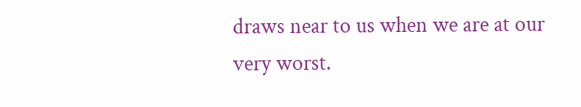draws near to us when we are at our very worst.